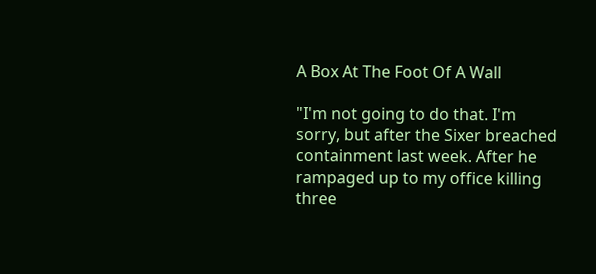A Box At The Foot Of A Wall

"I'm not going to do that. I'm sorry, but after the Sixer breached containment last week. After he rampaged up to my office killing three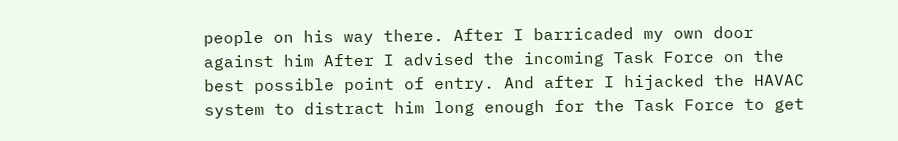people on his way there. After I barricaded my own door against him After I advised the incoming Task Force on the best possible point of entry. And after I hijacked the HAVAC system to distract him long enough for the Task Force to get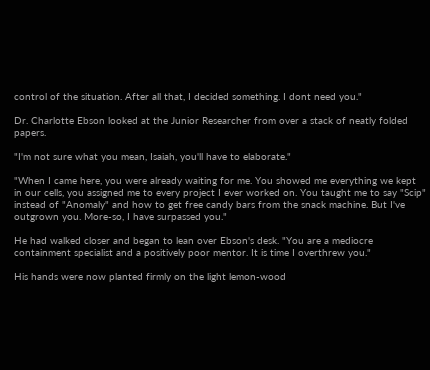control of the situation. After all that, I decided something. I dont need you."

Dr. Charlotte Ebson looked at the Junior Researcher from over a stack of neatly folded papers.

"I'm not sure what you mean, Isaiah, you'll have to elaborate."

"When I came here, you were already waiting for me. You showed me everything we kept in our cells, you assigned me to every project I ever worked on. You taught me to say "Scip" instead of "Anomaly" and how to get free candy bars from the snack machine. But I've outgrown you. More-so, I have surpassed you."

He had walked closer and began to lean over Ebson's desk. "You are a mediocre containment specialist and a positively poor mentor. It is time I overthrew you."

His hands were now planted firmly on the light lemon-wood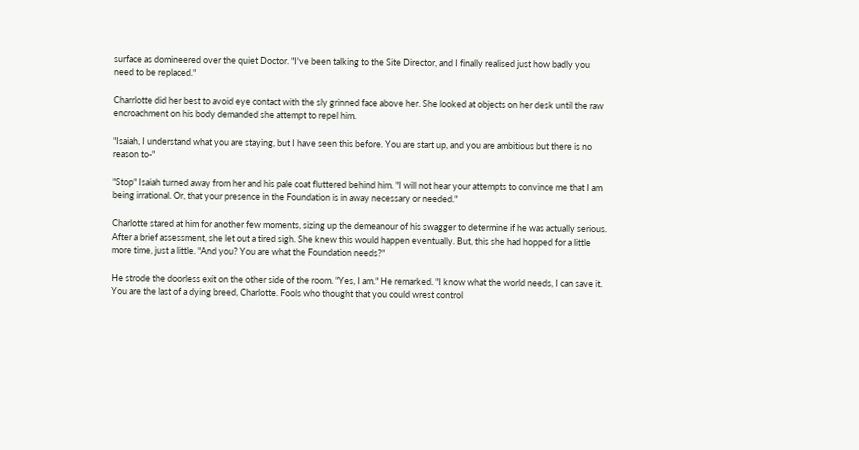surface as domineered over the quiet Doctor. "I've been talking to the Site Director, and I finally realised just how badly you need to be replaced."

Charrlotte did her best to avoid eye contact with the sly grinned face above her. She looked at objects on her desk until the raw encroachment on his body demanded she attempt to repel him.

"Isaiah, I understand what you are staying, but I have seen this before. You are start up, and you are ambitious but there is no reason to-"

"Stop" Isaiah turned away from her and his pale coat fluttered behind him. "I will not hear your attempts to convince me that I am being irrational. Or, that your presence in the Foundation is in away necessary or needed."

Charlotte stared at him for another few moments, sizing up the demeanour of his swagger to determine if he was actually serious. After a brief assessment, she let out a tired sigh. She knew this would happen eventually. But, this she had hopped for a little more time, just a little. "And you? You are what the Foundation needs?"

He strode the doorless exit on the other side of the room. "Yes, I am." He remarked. "I know what the world needs, I can save it. You are the last of a dying breed, Charlotte. Fools who thought that you could wrest control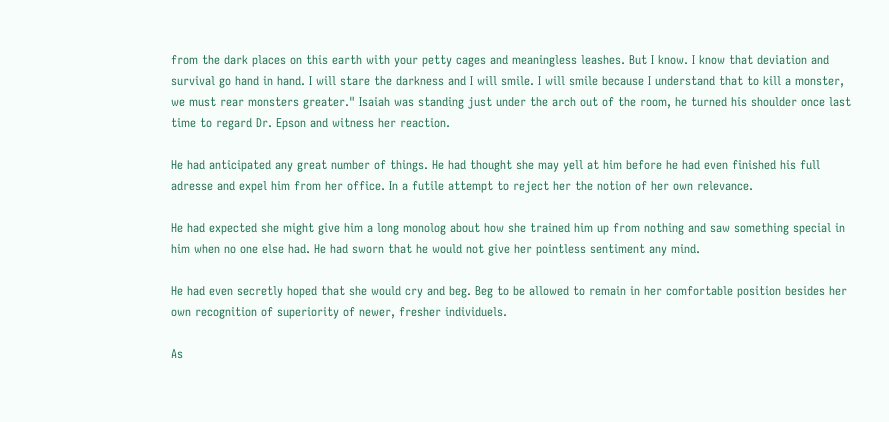from the dark places on this earth with your petty cages and meaningless leashes. But I know. I know that deviation and survival go hand in hand. I will stare the darkness and I will smile. I will smile because I understand that to kill a monster, we must rear monsters greater." Isaiah was standing just under the arch out of the room, he turned his shoulder once last time to regard Dr. Epson and witness her reaction.

He had anticipated any great number of things. He had thought she may yell at him before he had even finished his full adresse and expel him from her office. In a futile attempt to reject her the notion of her own relevance.

He had expected she might give him a long monolog about how she trained him up from nothing and saw something special in him when no one else had. He had sworn that he would not give her pointless sentiment any mind.

He had even secretly hoped that she would cry and beg. Beg to be allowed to remain in her comfortable position besides her own recognition of superiority of newer, fresher individuels.

As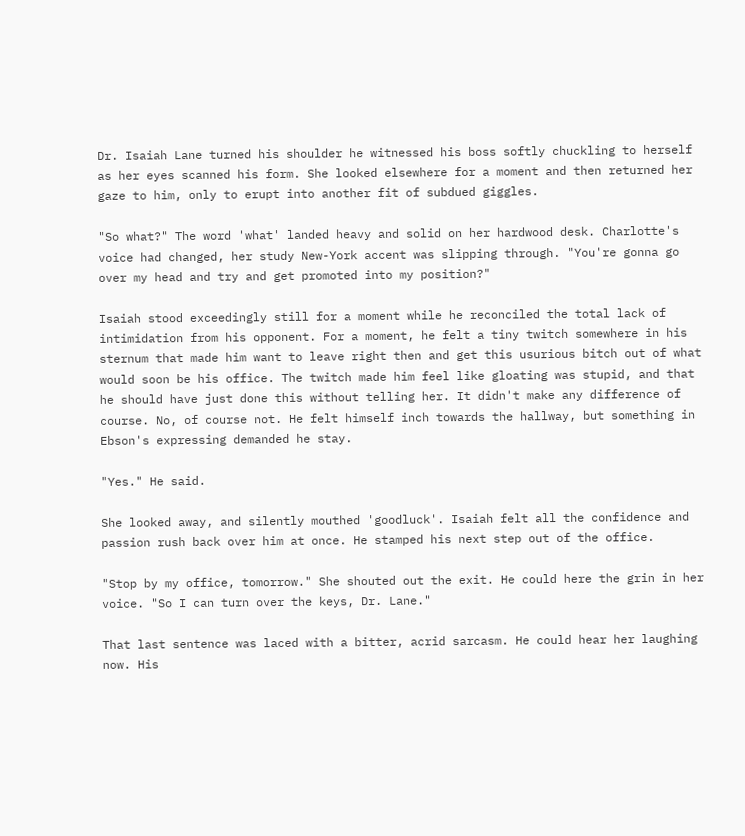Dr. Isaiah Lane turned his shoulder he witnessed his boss softly chuckling to herself as her eyes scanned his form. She looked elsewhere for a moment and then returned her gaze to him, only to erupt into another fit of subdued giggles.

"So what?" The word 'what' landed heavy and solid on her hardwood desk. Charlotte's voice had changed, her study New-York accent was slipping through. "You're gonna go over my head and try and get promoted into my position?"

Isaiah stood exceedingly still for a moment while he reconciled the total lack of intimidation from his opponent. For a moment, he felt a tiny twitch somewhere in his sternum that made him want to leave right then and get this usurious bitch out of what would soon be his office. The twitch made him feel like gloating was stupid, and that he should have just done this without telling her. It didn't make any difference of course. No, of course not. He felt himself inch towards the hallway, but something in Ebson's expressing demanded he stay.

"Yes." He said.

She looked away, and silently mouthed 'goodluck'. Isaiah felt all the confidence and passion rush back over him at once. He stamped his next step out of the office.

"Stop by my office, tomorrow." She shouted out the exit. He could here the grin in her voice. "So I can turn over the keys, Dr. Lane."

That last sentence was laced with a bitter, acrid sarcasm. He could hear her laughing now. His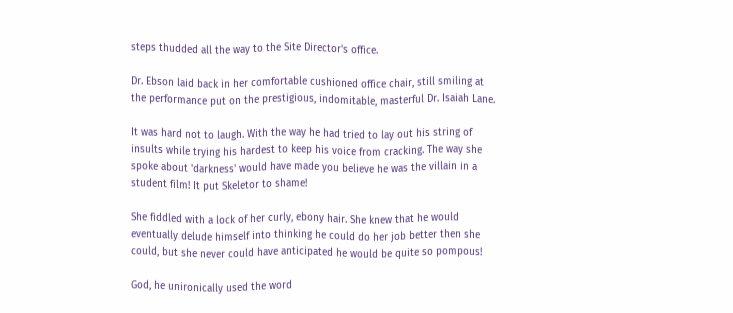steps thudded all the way to the Site Director's office.

Dr. Ebson laid back in her comfortable cushioned office chair, still smiling at the performance put on the prestigious, indomitable, masterful Dr. Isaiah Lane.

It was hard not to laugh. With the way he had tried to lay out his string of insults while trying his hardest to keep his voice from cracking. The way she spoke about 'darkness' would have made you believe he was the villain in a student film! It put Skeletor to shame!

She fiddled with a lock of her curly, ebony hair. She knew that he would eventually delude himself into thinking he could do her job better then she could, but she never could have anticipated he would be quite so pompous!

God, he unironically used the word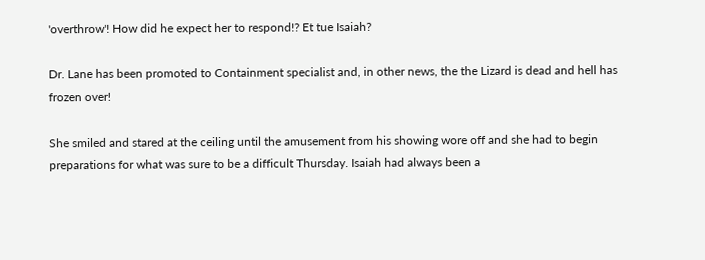'overthrow'! How did he expect her to respond!? Et tue Isaiah?

Dr. Lane has been promoted to Containment specialist and, in other news, the the Lizard is dead and hell has frozen over!

She smiled and stared at the ceiling until the amusement from his showing wore off and she had to begin preparations for what was sure to be a difficult Thursday. Isaiah had always been a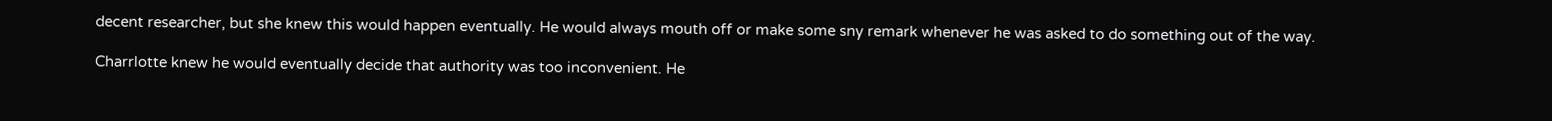decent researcher, but she knew this would happen eventually. He would always mouth off or make some sny remark whenever he was asked to do something out of the way.

Charrlotte knew he would eventually decide that authority was too inconvenient. He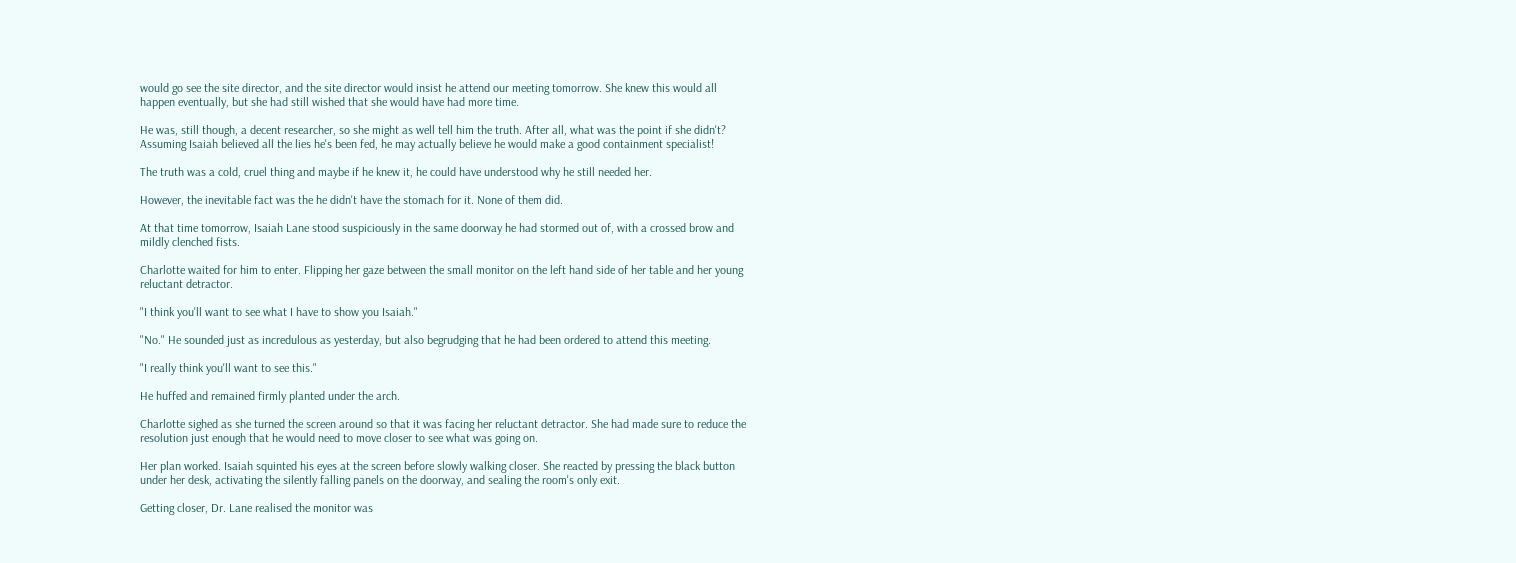would go see the site director, and the site director would insist he attend our meeting tomorrow. She knew this would all happen eventually, but she had still wished that she would have had more time.

He was, still though, a decent researcher, so she might as well tell him the truth. After all, what was the point if she didn't? Assuming Isaiah believed all the lies he's been fed, he may actually believe he would make a good containment specialist!

The truth was a cold, cruel thing and maybe if he knew it, he could have understood why he still needed her.

However, the inevitable fact was the he didn't have the stomach for it. None of them did.

At that time tomorrow, Isaiah Lane stood suspiciously in the same doorway he had stormed out of, with a crossed brow and mildly clenched fists.

Charlotte waited for him to enter. Flipping her gaze between the small monitor on the left hand side of her table and her young reluctant detractor.

"I think you'll want to see what I have to show you Isaiah."

"No." He sounded just as incredulous as yesterday, but also begrudging that he had been ordered to attend this meeting.

"I really think you'll want to see this."

He huffed and remained firmly planted under the arch.

Charlotte sighed as she turned the screen around so that it was facing her reluctant detractor. She had made sure to reduce the resolution just enough that he would need to move closer to see what was going on.

Her plan worked. Isaiah squinted his eyes at the screen before slowly walking closer. She reacted by pressing the black button under her desk, activating the silently falling panels on the doorway, and sealing the room's only exit.

Getting closer, Dr. Lane realised the monitor was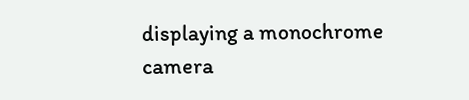displaying a monochrome camera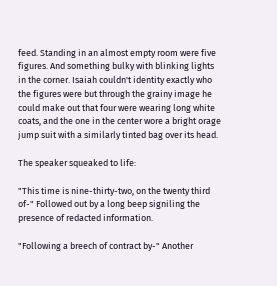feed. Standing in an almost empty room were five figures. And something bulky with blinking lights in the corner. Isaiah couldn't identity exactly who the figures were but through the grainy image he could make out that four were wearing long white coats, and the one in the center wore a bright orage jump suit with a similarly tinted bag over its head.

The speaker squeaked to life:

"This time is nine-thirty-two, on the twenty third of-" Followed out by a long beep signiling the presence of redacted information.

"Following a breech of contract by-" Another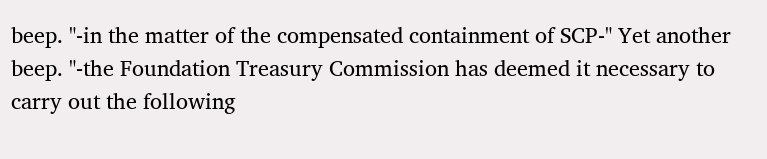beep. "-in the matter of the compensated containment of SCP-" Yet another beep. "-the Foundation Treasury Commission has deemed it necessary to carry out the following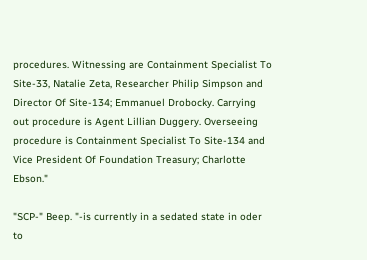procedures. Witnessing are Containment Specialist To Site-33, Natalie Zeta, Researcher Philip Simpson and Director Of Site-134; Emmanuel Drobocky. Carrying out procedure is Agent Lillian Duggery. Overseeing procedure is Containment Specialist To Site-134 and Vice President Of Foundation Treasury; Charlotte Ebson."

"SCP-" Beep. "-is currently in a sedated state in oder to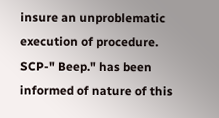insure an unproblematic execution of procedure. SCP-" Beep." has been informed of nature of this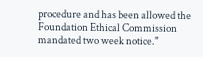procedure and has been allowed the Foundation Ethical Commission mandated two week notice."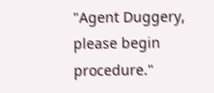"Agent Duggery, please begin procedure."